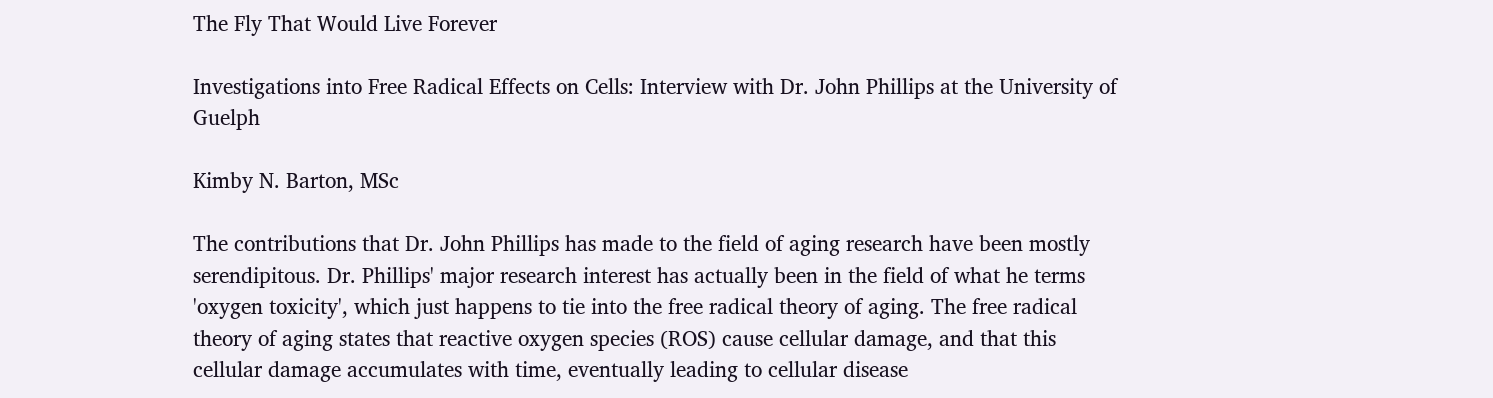The Fly That Would Live Forever

Investigations into Free Radical Effects on Cells: Interview with Dr. John Phillips at the University of Guelph

Kimby N. Barton, MSc

The contributions that Dr. John Phillips has made to the field of aging research have been mostly serendipitous. Dr. Phillips' major research interest has actually been in the field of what he terms 'oxygen toxicity', which just happens to tie into the free radical theory of aging. The free radical theory of aging states that reactive oxygen species (ROS) cause cellular damage, and that this cellular damage accumulates with time, eventually leading to cellular disease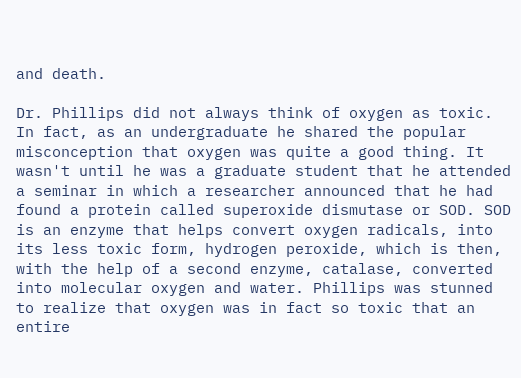and death.

Dr. Phillips did not always think of oxygen as toxic. In fact, as an undergraduate he shared the popular misconception that oxygen was quite a good thing. It wasn't until he was a graduate student that he attended a seminar in which a researcher announced that he had found a protein called superoxide dismutase or SOD. SOD is an enzyme that helps convert oxygen radicals, into its less toxic form, hydrogen peroxide, which is then, with the help of a second enzyme, catalase, converted into molecular oxygen and water. Phillips was stunned to realize that oxygen was in fact so toxic that an entire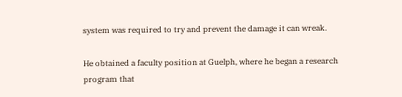system was required to try and prevent the damage it can wreak.

He obtained a faculty position at Guelph, where he began a research program that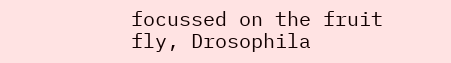focussed on the fruit fly, Drosophila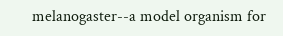melanogaster--a model organism for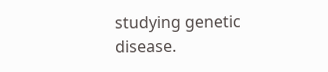studying genetic disease.